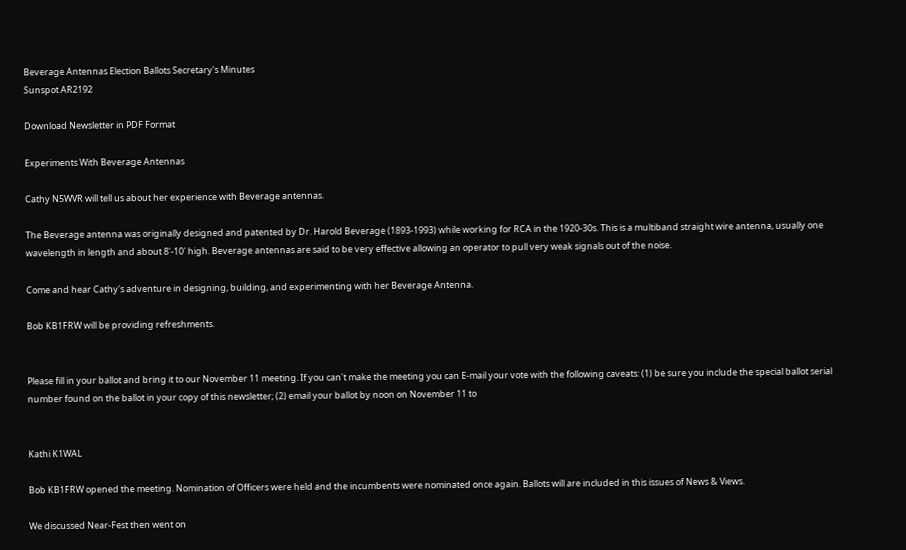Beverage Antennas Election Ballots Secretary's Minutes
Sunspot AR2192

Download Newsletter in PDF Format

Experiments With Beverage Antennas

Cathy N5WVR will tell us about her experience with Beverage antennas.

The Beverage antenna was originally designed and patented by Dr. Harold Beverage (1893-1993) while working for RCA in the 1920-30s. This is a multiband straight wire antenna, usually one wavelength in length and about 8'-10' high. Beverage antennas are said to be very effective allowing an operator to pull very weak signals out of the noise.

Come and hear Cathy's adventure in designing, building, and experimenting with her Beverage Antenna.

Bob KB1FRW will be providing refreshments.


Please fill in your ballot and bring it to our November 11 meeting. If you can't make the meeting you can E-mail your vote with the following caveats: (1) be sure you include the special ballot serial number found on the ballot in your copy of this newsletter; (2) email your ballot by noon on November 11 to


Kathi K1WAL

Bob KB1FRW opened the meeting. Nomination of Officers were held and the incumbents were nominated once again. Ballots will are included in this issues of News & Views.

We discussed Near-Fest then went on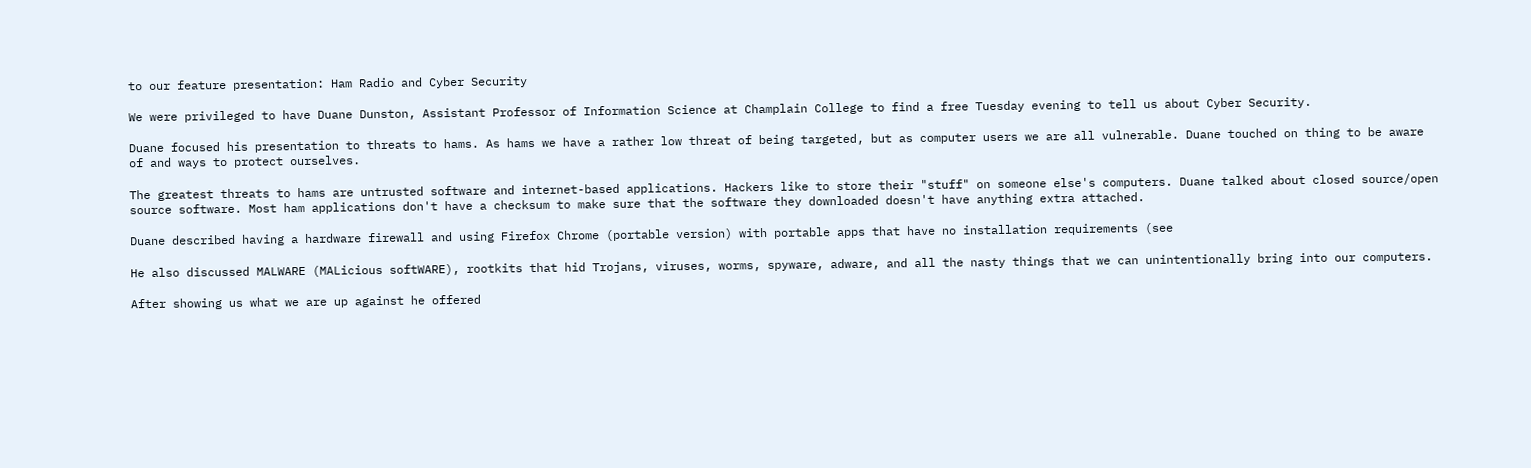to our feature presentation: Ham Radio and Cyber Security

We were privileged to have Duane Dunston, Assistant Professor of Information Science at Champlain College to find a free Tuesday evening to tell us about Cyber Security.

Duane focused his presentation to threats to hams. As hams we have a rather low threat of being targeted, but as computer users we are all vulnerable. Duane touched on thing to be aware of and ways to protect ourselves.

The greatest threats to hams are untrusted software and internet-based applications. Hackers like to store their "stuff" on someone else's computers. Duane talked about closed source/open source software. Most ham applications don't have a checksum to make sure that the software they downloaded doesn't have anything extra attached.

Duane described having a hardware firewall and using Firefox Chrome (portable version) with portable apps that have no installation requirements (see

He also discussed MALWARE (MALicious softWARE), rootkits that hid Trojans, viruses, worms, spyware, adware, and all the nasty things that we can unintentionally bring into our computers.

After showing us what we are up against he offered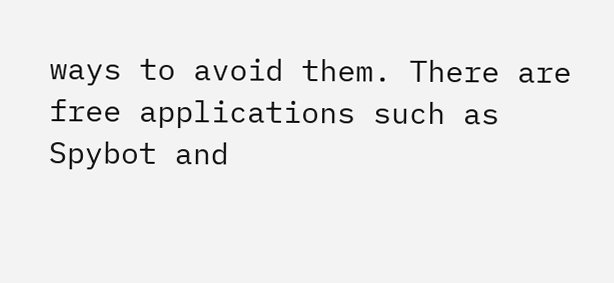ways to avoid them. There are free applications such as Spybot and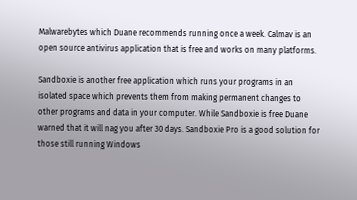Malwarebytes which Duane recommends running once a week. Calmav is an open source antivirus application that is free and works on many platforms.

Sandboxie is another free application which runs your programs in an isolated space which prevents them from making permanent changes to other programs and data in your computer. While Sandboxie is free Duane warned that it will nag you after 30 days. Sandboxie Pro is a good solution for those still running Windows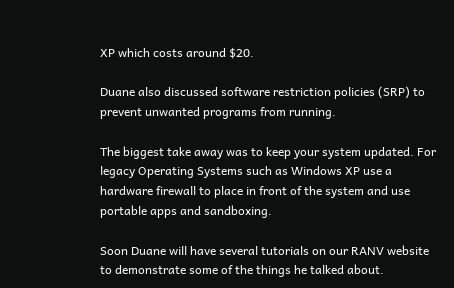XP which costs around $20.

Duane also discussed software restriction policies (SRP) to prevent unwanted programs from running.

The biggest take away was to keep your system updated. For legacy Operating Systems such as Windows XP use a hardware firewall to place in front of the system and use portable apps and sandboxing.

Soon Duane will have several tutorials on our RANV website to demonstrate some of the things he talked about.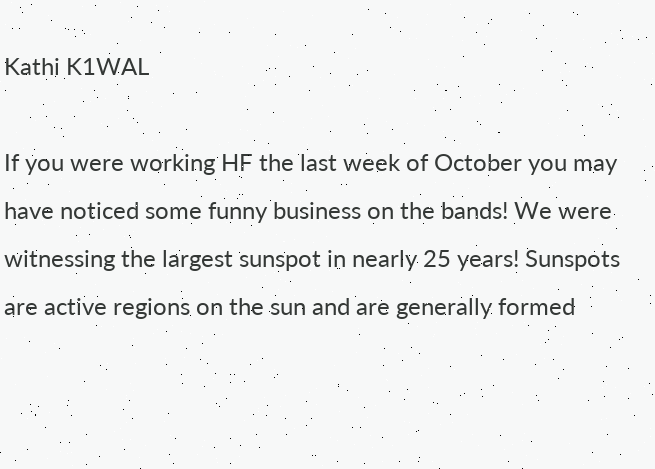Kathi K1WAL

If you were working HF the last week of October you may have noticed some funny business on the bands! We were witnessing the largest sunspot in nearly 25 years! Sunspots are active regions on the sun and are generally formed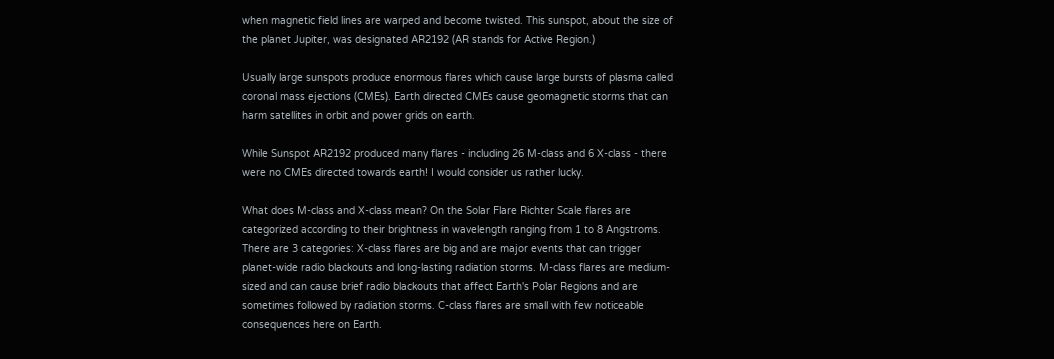when magnetic field lines are warped and become twisted. This sunspot, about the size of the planet Jupiter, was designated AR2192 (AR stands for Active Region.)

Usually large sunspots produce enormous flares which cause large bursts of plasma called coronal mass ejections (CMEs). Earth directed CMEs cause geomagnetic storms that can harm satellites in orbit and power grids on earth.

While Sunspot AR2192 produced many flares - including 26 M-class and 6 X-class - there were no CMEs directed towards earth! I would consider us rather lucky.

What does M-class and X-class mean? On the Solar Flare Richter Scale flares are categorized according to their brightness in wavelength ranging from 1 to 8 Angstroms. There are 3 categories: X-class flares are big and are major events that can trigger planet-wide radio blackouts and long-lasting radiation storms. M-class flares are medium-sized and can cause brief radio blackouts that affect Earth's Polar Regions and are sometimes followed by radiation storms. C-class flares are small with few noticeable consequences here on Earth.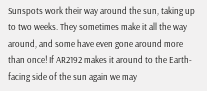Sunspots work their way around the sun, taking up to two weeks. They sometimes make it all the way around, and some have even gone around more than once! If AR2192 makes it around to the Earth-facing side of the sun again we may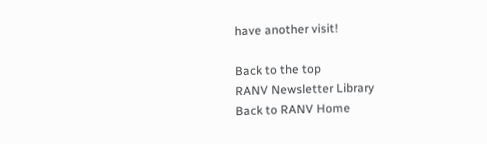have another visit!

Back to the top
RANV Newsletter Library
Back to RANV Home